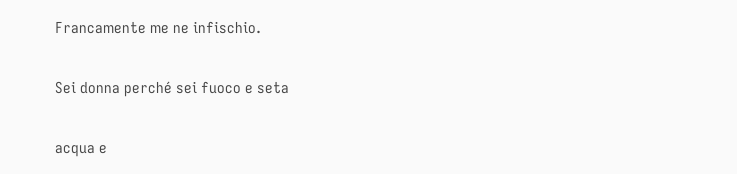Francamente me ne infischio.

Sei donna perché sei fuoco e seta

acqua e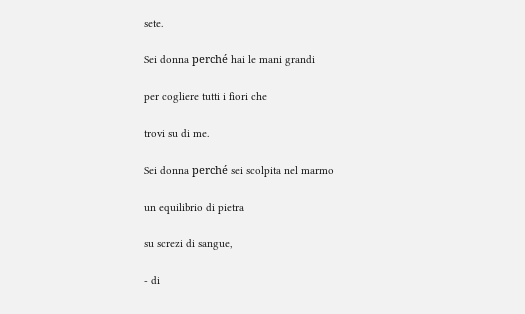sete.

Sei donna perché hai le mani grandi

per cogliere tutti i fiori che

trovi su di me.

Sei donna perché sei scolpita nel marmo

un equilibrio di pietra

su screzi di sangue,

- di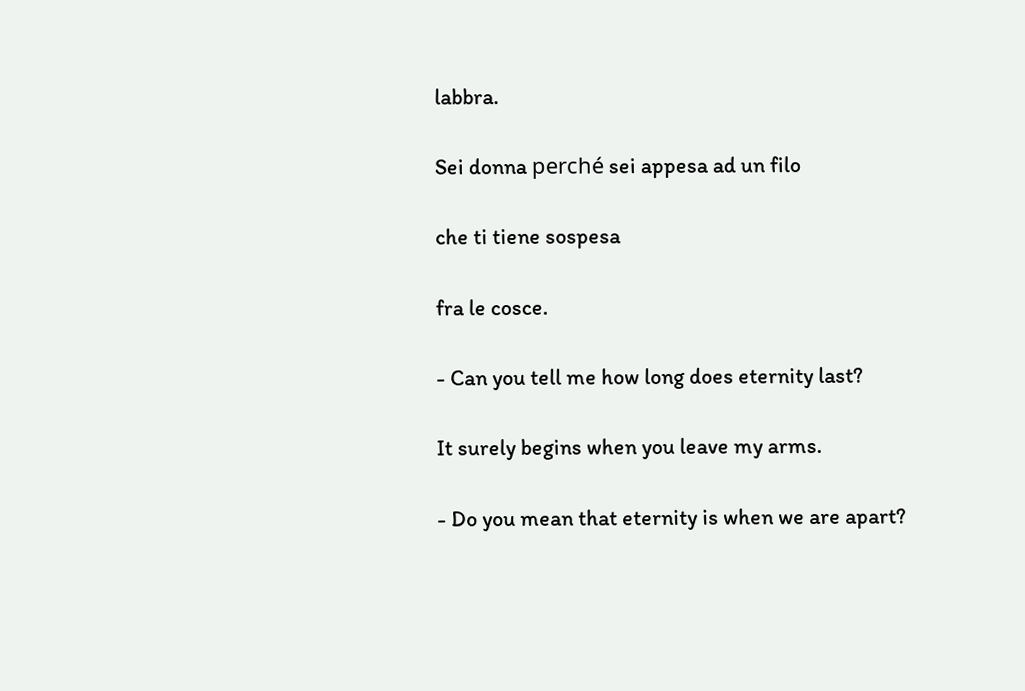labbra.

Sei donna perché sei appesa ad un filo

che ti tiene sospesa

fra le cosce.

- Can you tell me how long does eternity last?

It surely begins when you leave my arms.

- Do you mean that eternity is when we are apart?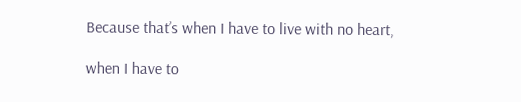Because that’s when I have to live with no heart,

when I have to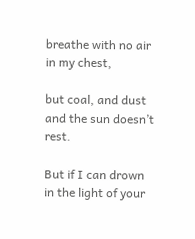breathe with no air in my chest,

but coal, and dust and the sun doesn’t rest.

But if I can drown in the light of your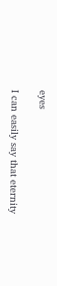eyes

I can easily say that eternity